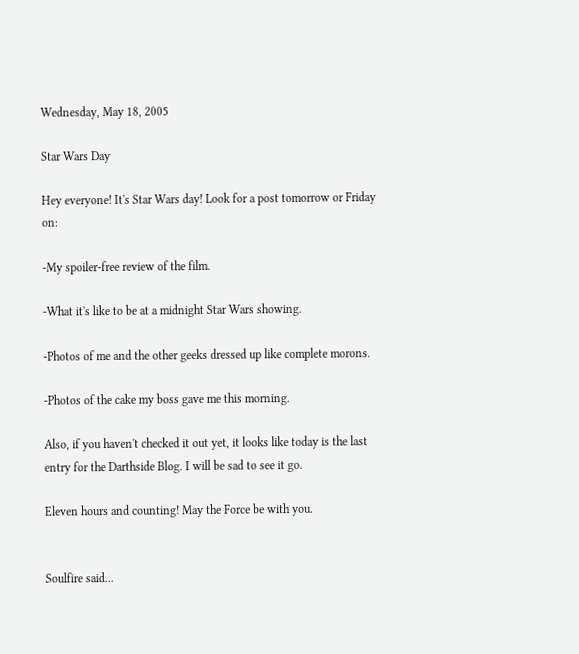Wednesday, May 18, 2005

Star Wars Day

Hey everyone! It's Star Wars day! Look for a post tomorrow or Friday on:

-My spoiler-free review of the film.

-What it's like to be at a midnight Star Wars showing.

-Photos of me and the other geeks dressed up like complete morons.

-Photos of the cake my boss gave me this morning.

Also, if you haven't checked it out yet, it looks like today is the last entry for the Darthside Blog. I will be sad to see it go.

Eleven hours and counting! May the Force be with you.


Soulfire said...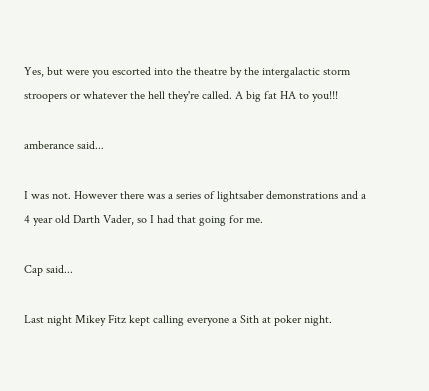Yes, but were you escorted into the theatre by the intergalactic storm stroopers or whatever the hell they're called. A big fat HA to you!!!

amberance said...

I was not. However there was a series of lightsaber demonstrations and a 4 year old Darth Vader, so I had that going for me.

Cap said...

Last night Mikey Fitz kept calling everyone a Sith at poker night.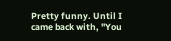Pretty funny. Until I came back with, "You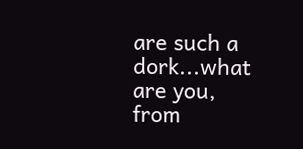are such a dork...what are you, from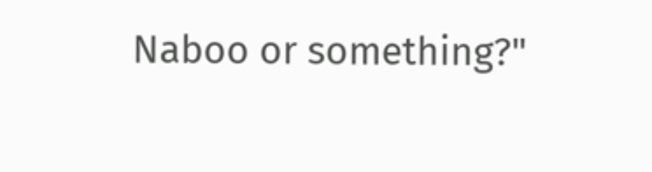Naboo or something?"